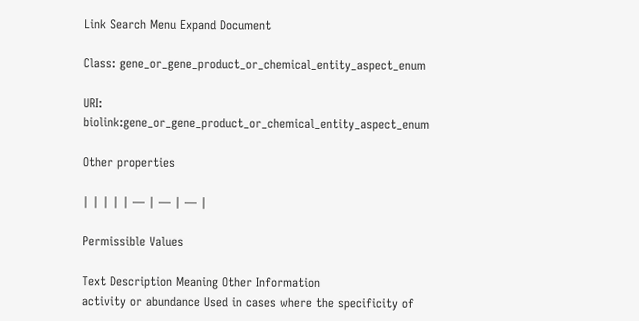Link Search Menu Expand Document

Class: gene_or_gene_product_or_chemical_entity_aspect_enum

URI: biolink:gene_or_gene_product_or_chemical_entity_aspect_enum

Other properties

| | | | | — | — | — |

Permissible Values

Text Description Meaning Other Information
activity or abundance Used in cases where the specificity of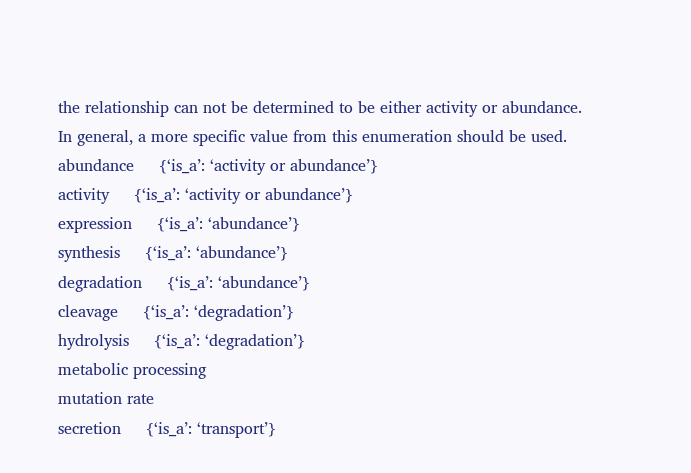the relationship can not be determined to be either activity or abundance. In general, a more specific value from this enumeration should be used.
abundance     {‘is_a’: ‘activity or abundance’}
activity     {‘is_a’: ‘activity or abundance’}
expression     {‘is_a’: ‘abundance’}
synthesis     {‘is_a’: ‘abundance’}
degradation     {‘is_a’: ‘abundance’}
cleavage     {‘is_a’: ‘degradation’}
hydrolysis     {‘is_a’: ‘degradation’}
metabolic processing
mutation rate
secretion     {‘is_a’: ‘transport’}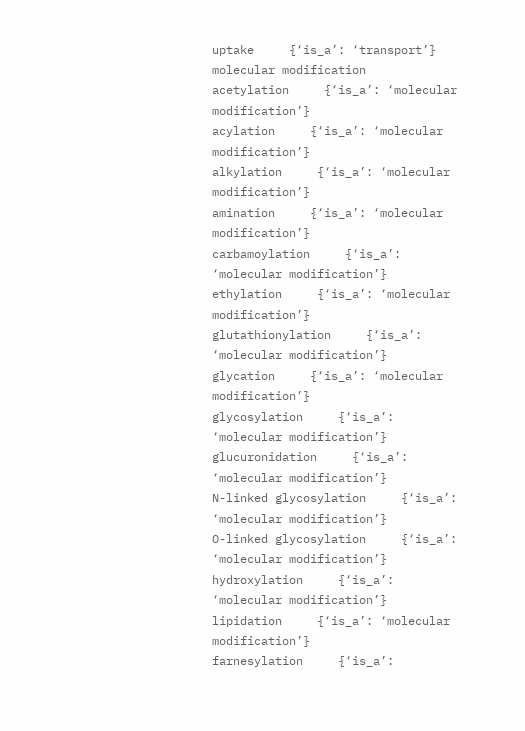uptake     {‘is_a’: ‘transport’}
molecular modification
acetylation     {‘is_a’: ‘molecular modification’}
acylation     {‘is_a’: ‘molecular modification’}
alkylation     {‘is_a’: ‘molecular modification’}
amination     {‘is_a’: ‘molecular modification’}
carbamoylation     {‘is_a’: ‘molecular modification’}
ethylation     {‘is_a’: ‘molecular modification’}
glutathionylation     {‘is_a’: ‘molecular modification’}
glycation     {‘is_a’: ‘molecular modification’}
glycosylation     {‘is_a’: ‘molecular modification’}
glucuronidation     {‘is_a’: ‘molecular modification’}
N-linked glycosylation     {‘is_a’: ‘molecular modification’}
O-linked glycosylation     {‘is_a’: ‘molecular modification’}
hydroxylation     {‘is_a’: ‘molecular modification’}
lipidation     {‘is_a’: ‘molecular modification’}
farnesylation     {‘is_a’: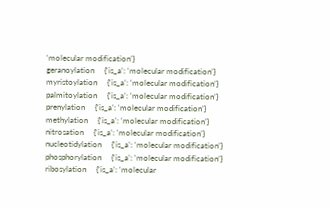‘molecular modification’}
geranoylation     {‘is_a’: ‘molecular modification’}
myristoylation     {‘is_a’: ‘molecular modification’}
palmitoylation     {‘is_a’: ‘molecular modification’}
prenylation     {‘is_a’: ‘molecular modification’}
methylation     {‘is_a’: ‘molecular modification’}
nitrosation     {‘is_a’: ‘molecular modification’}
nucleotidylation     {‘is_a’: ‘molecular modification’}
phosphorylation     {‘is_a’: ‘molecular modification’}
ribosylation     {‘is_a’: ‘molecular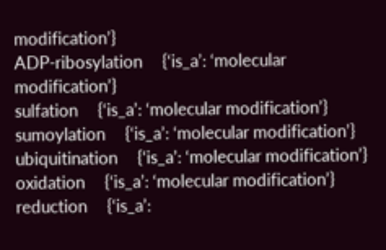modification’}
ADP-ribosylation     {‘is_a’: ‘molecular modification’}
sulfation     {‘is_a’: ‘molecular modification’}
sumoylation     {‘is_a’: ‘molecular modification’}
ubiquitination     {‘is_a’: ‘molecular modification’}
oxidation     {‘is_a’: ‘molecular modification’}
reduction     {‘is_a’: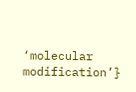‘molecular modification’}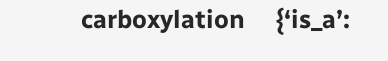carboxylation     {‘is_a’: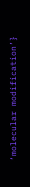‘molecular modification’}